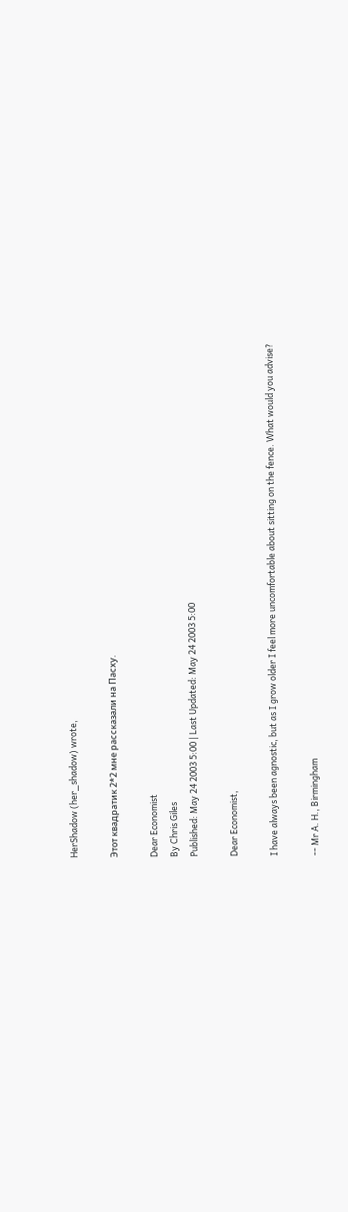HerShadow (her_shadow) wrote,

Этот квадратик 2*2 мне рассказали на Пасху.

Dear Economist
By Chris Giles
Published: May 24 2003 5:00 | Last Updated: May 24 2003 5:00

Dear Economist,

I have always been agnostic, but as I grow older I feel more uncomfortable about sitting on the fence. What would you advise?

-- Mr A. H., Birmingham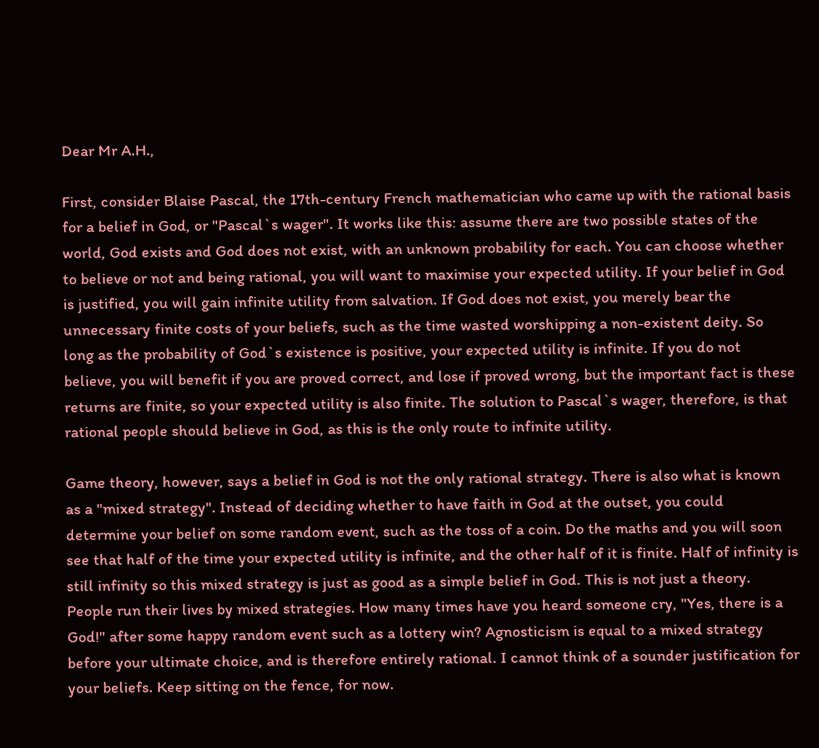Dear Mr A.H.,

First, consider Blaise Pascal, the 17th-century French mathematician who came up with the rational basis for a belief in God, or "Pascal`s wager". It works like this: assume there are two possible states of the world, God exists and God does not exist, with an unknown probability for each. You can choose whether to believe or not and being rational, you will want to maximise your expected utility. If your belief in God is justified, you will gain infinite utility from salvation. If God does not exist, you merely bear the unnecessary finite costs of your beliefs, such as the time wasted worshipping a non-existent deity. So long as the probability of God`s existence is positive, your expected utility is infinite. If you do not believe, you will benefit if you are proved correct, and lose if proved wrong, but the important fact is these returns are finite, so your expected utility is also finite. The solution to Pascal`s wager, therefore, is that rational people should believe in God, as this is the only route to infinite utility.

Game theory, however, says a belief in God is not the only rational strategy. There is also what is known as a "mixed strategy". Instead of deciding whether to have faith in God at the outset, you could determine your belief on some random event, such as the toss of a coin. Do the maths and you will soon see that half of the time your expected utility is infinite, and the other half of it is finite. Half of infinity is still infinity so this mixed strategy is just as good as a simple belief in God. This is not just a theory. People run their lives by mixed strategies. How many times have you heard someone cry, "Yes, there is a God!" after some happy random event such as a lottery win? Agnosticism is equal to a mixed strategy before your ultimate choice, and is therefore entirely rational. I cannot think of a sounder justification for your beliefs. Keep sitting on the fence, for now.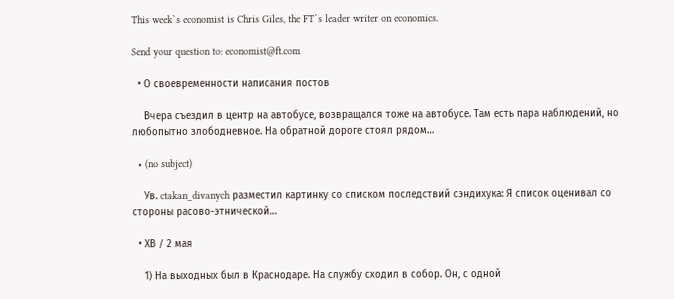This week`s economist is Chris Giles, the FT`s leader writer on economics.

Send your question to: economist@ft.com

  • О своевременности написания постов

    Вчера съездил в центр на автобусе, возвращался тоже на автобусе. Там есть пара наблюдений, но любопытно злободневное. На обратной дороге стоял рядом…

  • (no subject)

    Ув. ctakan_divanych разместил картинку со списком последствий сэндихука: Я список оценивал со стороны расово-этнической…

  • ХВ / 2 мая

    1) На выходных был в Краснодаре. На службу сходил в собор. Он, с одной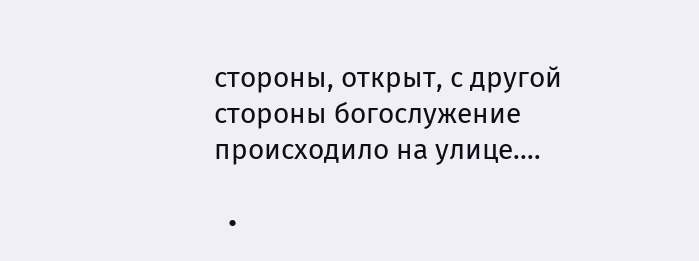стороны, открыт, с другой стороны богослужение происходило на улице.…

  •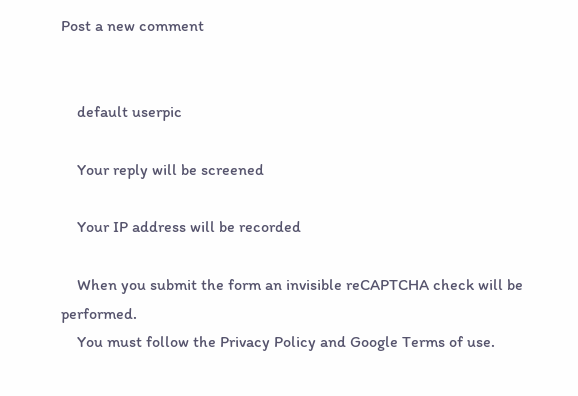Post a new comment


    default userpic

    Your reply will be screened

    Your IP address will be recorded

    When you submit the form an invisible reCAPTCHA check will be performed.
    You must follow the Privacy Policy and Google Terms of use.